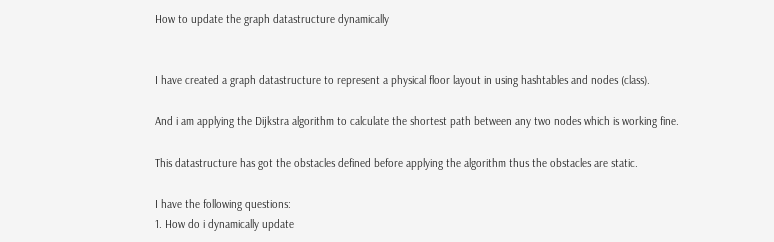How to update the graph datastructure dynamically


I have created a graph datastructure to represent a physical floor layout in using hashtables and nodes (class).

And i am applying the Dijkstra algorithm to calculate the shortest path between any two nodes which is working fine.

This datastructure has got the obstacles defined before applying the algorithm thus the obstacles are static.

I have the following questions:
1. How do i dynamically update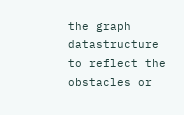the graph datastructure to reflect the obstacles or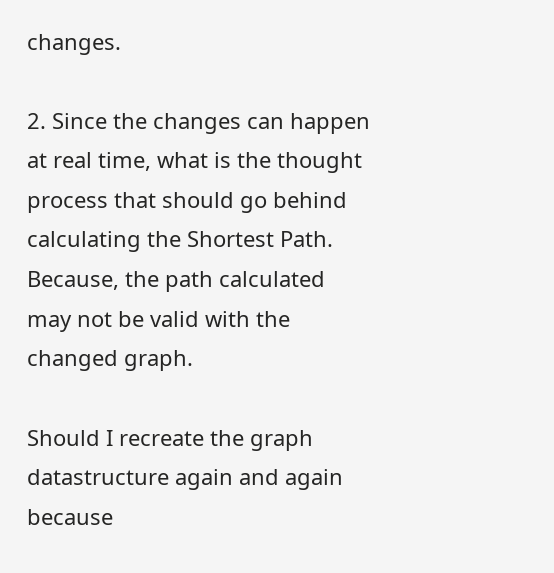changes.

2. Since the changes can happen at real time, what is the thought process that should go behind calculating the Shortest Path. Because, the path calculated may not be valid with the changed graph.

Should I recreate the graph datastructure again and again because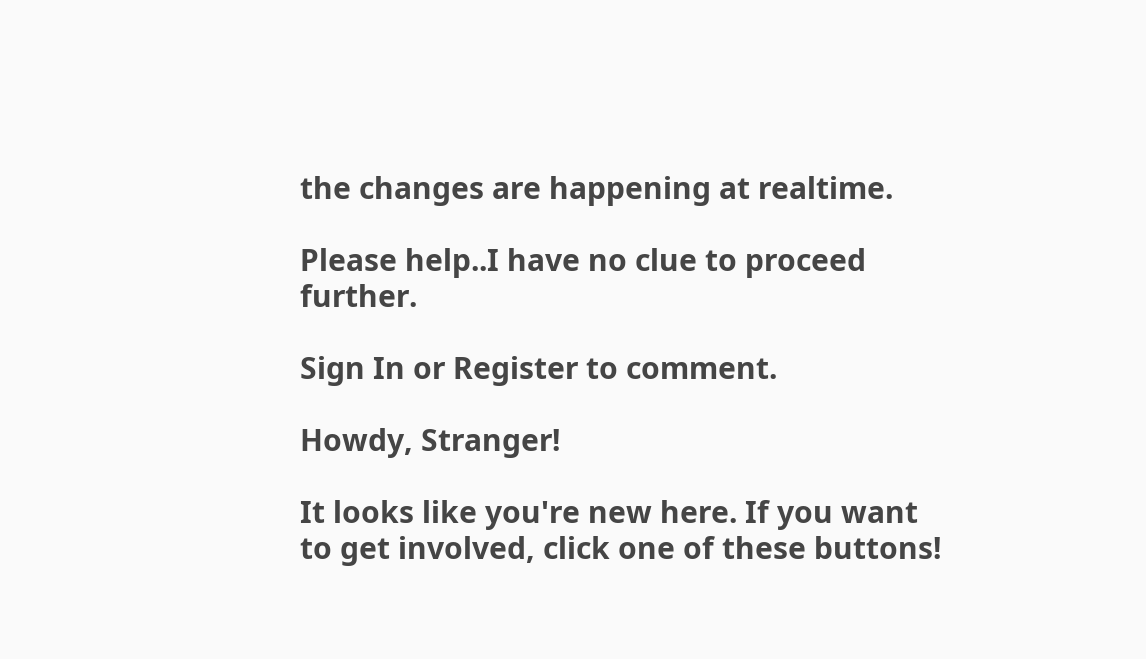the changes are happening at realtime.

Please help..I have no clue to proceed further.

Sign In or Register to comment.

Howdy, Stranger!

It looks like you're new here. If you want to get involved, click one of these buttons!